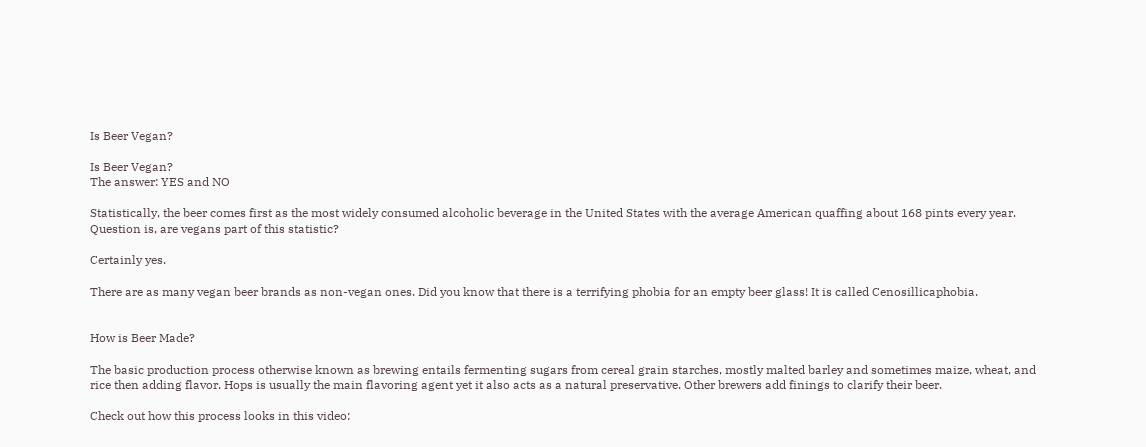Is Beer Vegan?

Is Beer Vegan?
The answer: YES and NO

Statistically, the beer comes first as the most widely consumed alcoholic beverage in the United States with the average American quaffing about 168 pints every year. Question is, are vegans part of this statistic?

Certainly yes.

There are as many vegan beer brands as non-vegan ones. Did you know that there is a terrifying phobia for an empty beer glass! It is called Cenosillicaphobia.


How is Beer Made?

The basic production process otherwise known as brewing entails fermenting sugars from cereal grain starches, mostly malted barley and sometimes maize, wheat, and rice then adding flavor. Hops is usually the main flavoring agent yet it also acts as a natural preservative. Other brewers add finings to clarify their beer.

Check out how this process looks in this video: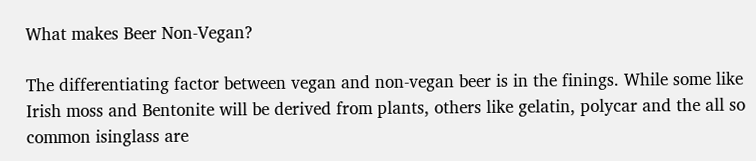What makes Beer Non-Vegan?

The differentiating factor between vegan and non-vegan beer is in the finings. While some like Irish moss and Bentonite will be derived from plants, others like gelatin, polycar and the all so common isinglass are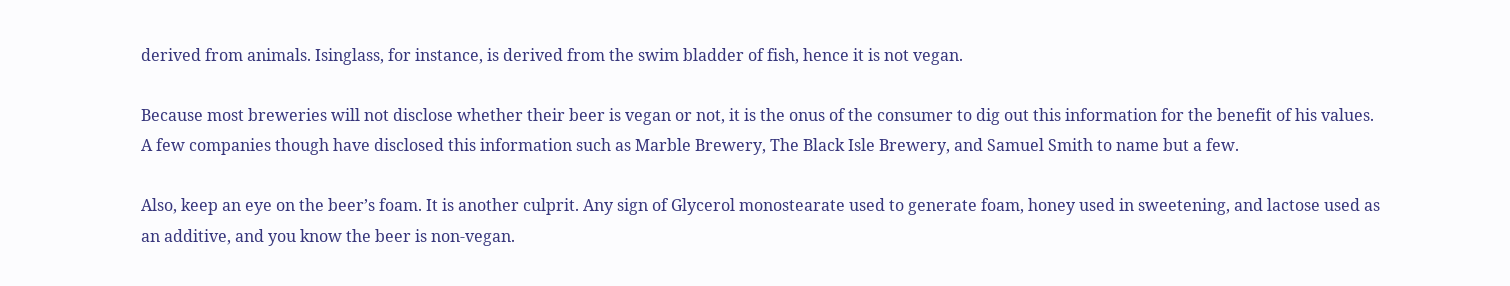derived from animals. Isinglass, for instance, is derived from the swim bladder of fish, hence it is not vegan.

Because most breweries will not disclose whether their beer is vegan or not, it is the onus of the consumer to dig out this information for the benefit of his values. A few companies though have disclosed this information such as Marble Brewery, The Black Isle Brewery, and Samuel Smith to name but a few.

Also, keep an eye on the beer’s foam. It is another culprit. Any sign of Glycerol monostearate used to generate foam, honey used in sweetening, and lactose used as an additive, and you know the beer is non-vegan.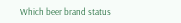Which beer brand status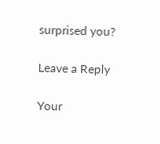surprised you?

Leave a Reply

Your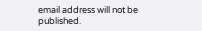email address will not be published.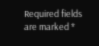Required fields are marked *